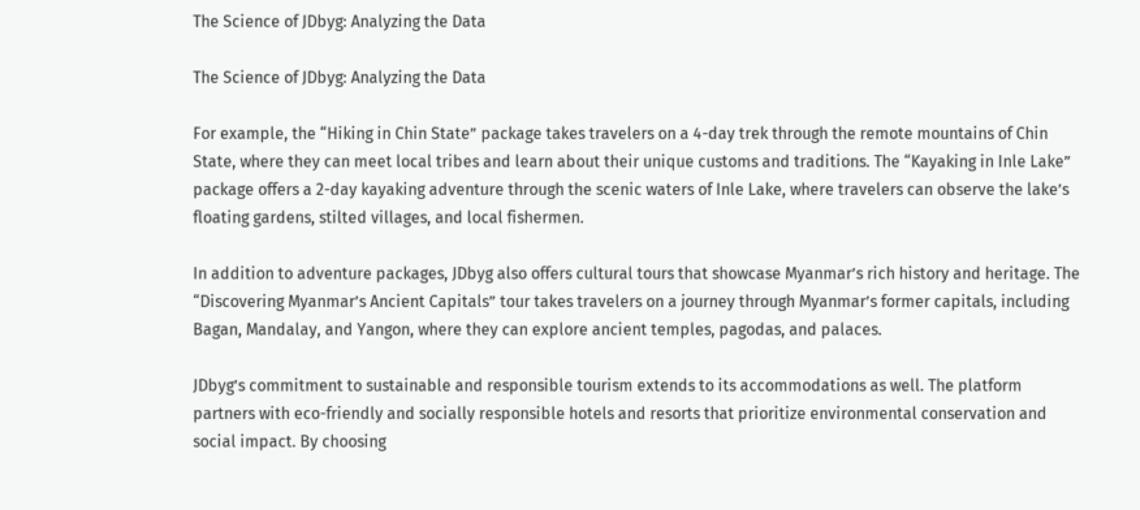The Science of JDbyg: Analyzing the Data

The Science of JDbyg: Analyzing the Data

For example, the “Hiking in Chin State” package takes travelers on a 4-day trek through the remote mountains of Chin State, where they can meet local tribes and learn about their unique customs and traditions. The “Kayaking in Inle Lake” package offers a 2-day kayaking adventure through the scenic waters of Inle Lake, where travelers can observe the lake’s floating gardens, stilted villages, and local fishermen.

In addition to adventure packages, JDbyg also offers cultural tours that showcase Myanmar’s rich history and heritage. The “Discovering Myanmar’s Ancient Capitals” tour takes travelers on a journey through Myanmar’s former capitals, including Bagan, Mandalay, and Yangon, where they can explore ancient temples, pagodas, and palaces.

JDbyg’s commitment to sustainable and responsible tourism extends to its accommodations as well. The platform partners with eco-friendly and socially responsible hotels and resorts that prioritize environmental conservation and social impact. By choosing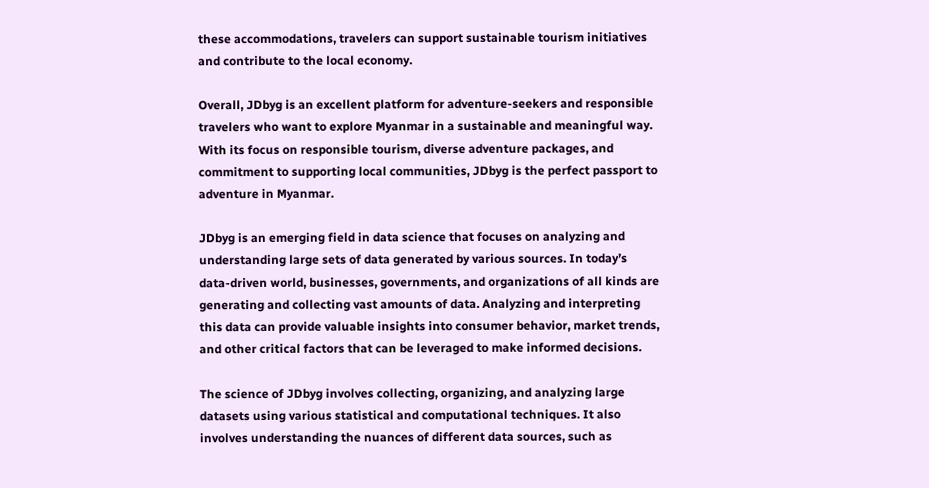these accommodations, travelers can support sustainable tourism initiatives and contribute to the local economy.

Overall, JDbyg is an excellent platform for adventure-seekers and responsible travelers who want to explore Myanmar in a sustainable and meaningful way. With its focus on responsible tourism, diverse adventure packages, and commitment to supporting local communities, JDbyg is the perfect passport to adventure in Myanmar.

JDbyg is an emerging field in data science that focuses on analyzing and understanding large sets of data generated by various sources. In today’s data-driven world, businesses, governments, and organizations of all kinds are generating and collecting vast amounts of data. Analyzing and interpreting this data can provide valuable insights into consumer behavior, market trends, and other critical factors that can be leveraged to make informed decisions.

The science of JDbyg involves collecting, organizing, and analyzing large datasets using various statistical and computational techniques. It also involves understanding the nuances of different data sources, such as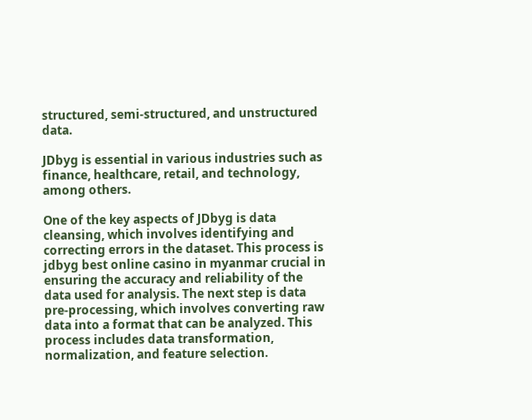structured, semi-structured, and unstructured data.

JDbyg is essential in various industries such as finance, healthcare, retail, and technology, among others.

One of the key aspects of JDbyg is data cleansing, which involves identifying and correcting errors in the dataset. This process is jdbyg best online casino in myanmar crucial in ensuring the accuracy and reliability of the data used for analysis. The next step is data pre-processing, which involves converting raw data into a format that can be analyzed. This process includes data transformation, normalization, and feature selection.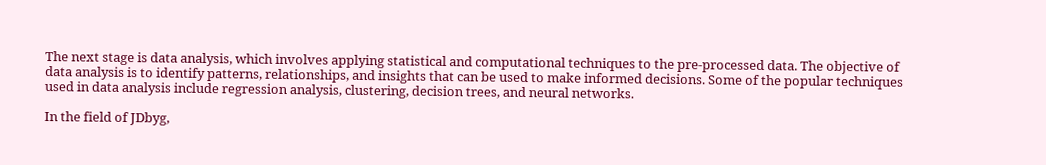The next stage is data analysis, which involves applying statistical and computational techniques to the pre-processed data. The objective of data analysis is to identify patterns, relationships, and insights that can be used to make informed decisions. Some of the popular techniques used in data analysis include regression analysis, clustering, decision trees, and neural networks.

In the field of JDbyg,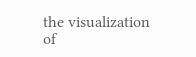the visualization of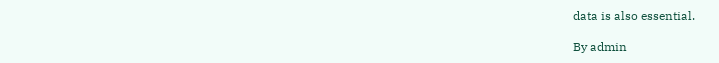data is also essential.

By admin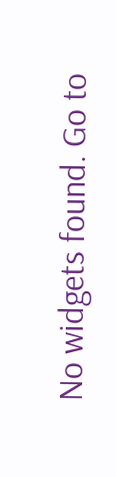No widgets found. Go to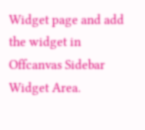Widget page and add the widget in Offcanvas Sidebar Widget Area.